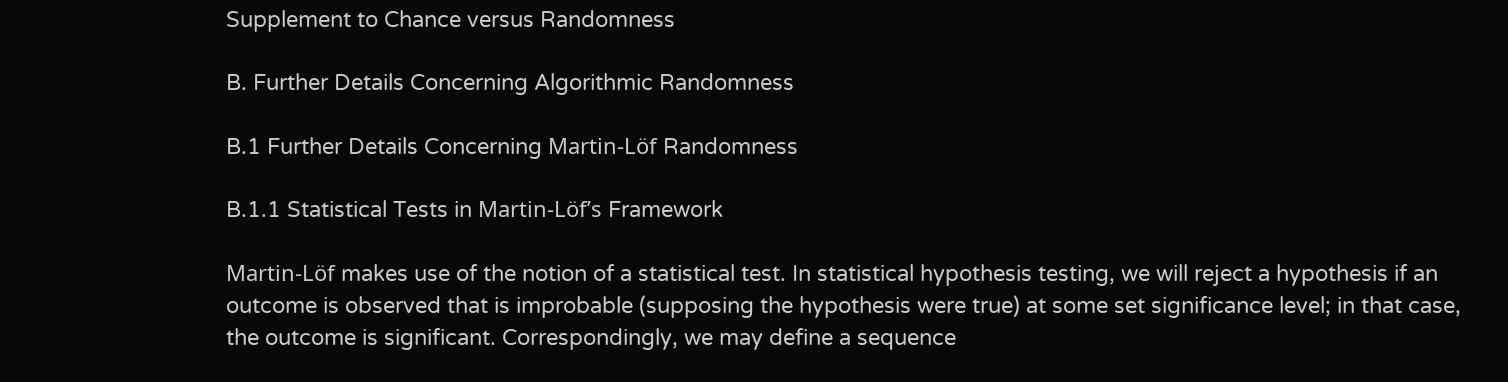Supplement to Chance versus Randomness

B. Further Details Concerning Algorithmic Randomness

B.1 Further Details Concerning Martin-Löf Randomness

B.1.1 Statistical Tests in Martin-Löf’s Framework

Martin-Löf makes use of the notion of a statistical test. In statistical hypothesis testing, we will reject a hypothesis if an outcome is observed that is improbable (supposing the hypothesis were true) at some set significance level; in that case, the outcome is significant. Correspondingly, we may define a sequence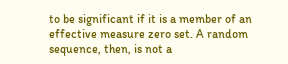to be significant if it is a member of an effective measure zero set. A random sequence, then, is not a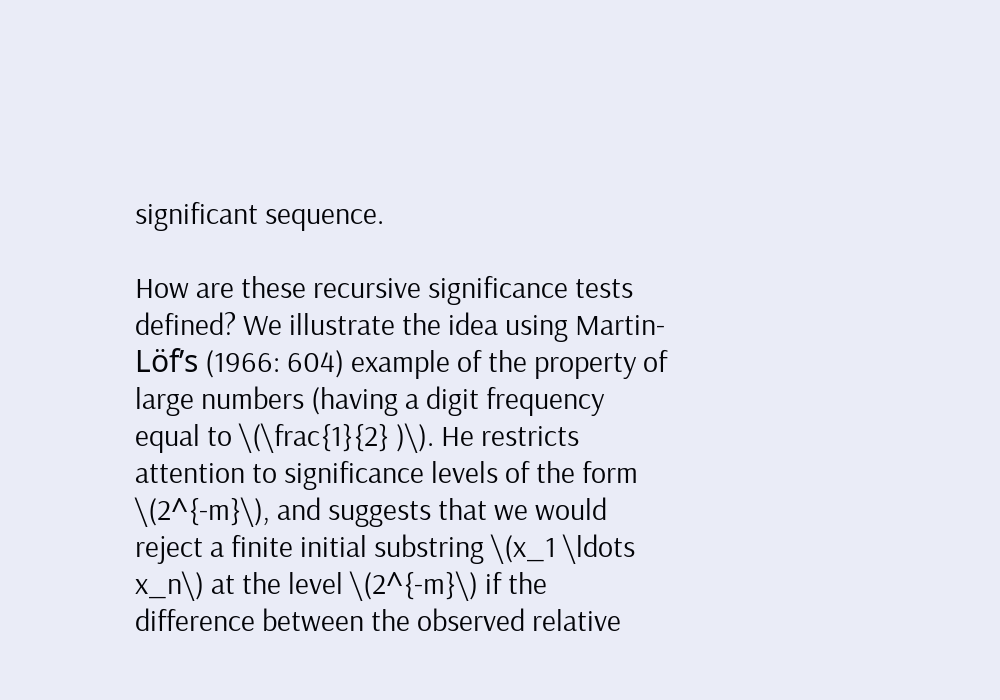significant sequence.

How are these recursive significance tests defined? We illustrate the idea using Martin-Löf’s (1966: 604) example of the property of large numbers (having a digit frequency equal to \(\frac{1}{2} )\). He restricts attention to significance levels of the form \(2^{-m}\), and suggests that we would reject a finite initial substring \(x_1 \ldots x_n\) at the level \(2^{-m}\) if the difference between the observed relative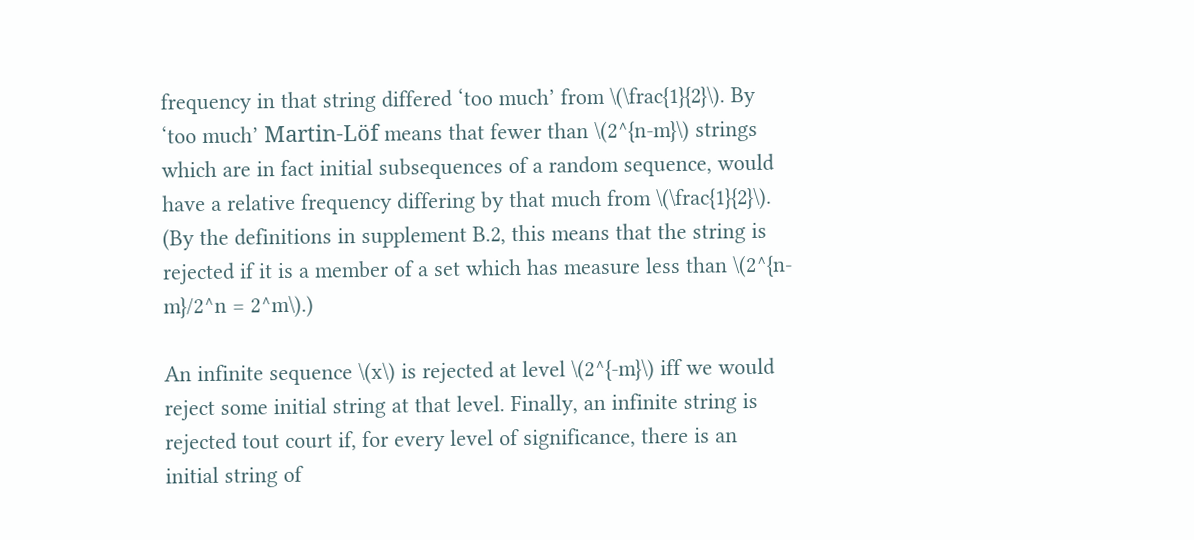frequency in that string differed ‘too much’ from \(\frac{1}{2}\). By ‘too much’ Martin-Löf means that fewer than \(2^{n-m}\) strings which are in fact initial subsequences of a random sequence, would have a relative frequency differing by that much from \(\frac{1}{2}\). (By the definitions in supplement B.2, this means that the string is rejected if it is a member of a set which has measure less than \(2^{n-m}/2^n = 2^m\).)

An infinite sequence \(x\) is rejected at level \(2^{-m}\) iff we would reject some initial string at that level. Finally, an infinite string is rejected tout court if, for every level of significance, there is an initial string of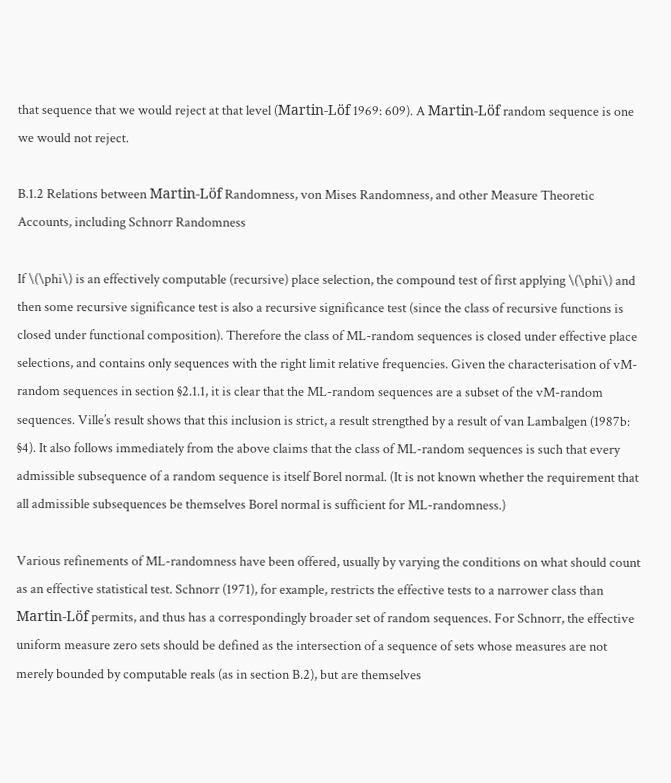that sequence that we would reject at that level (Martin-Löf 1969: 609). A Martin-Löf random sequence is one we would not reject.

B.1.2 Relations between Martin-Löf Randomness, von Mises Randomness, and other Measure Theoretic Accounts, including Schnorr Randomness

If \(\phi\) is an effectively computable (recursive) place selection, the compound test of first applying \(\phi\) and then some recursive significance test is also a recursive significance test (since the class of recursive functions is closed under functional composition). Therefore the class of ML-random sequences is closed under effective place selections, and contains only sequences with the right limit relative frequencies. Given the characterisation of vM-random sequences in section §2.1.1, it is clear that the ML-random sequences are a subset of the vM-random sequences. Ville’s result shows that this inclusion is strict, a result strengthed by a result of van Lambalgen (1987b: §4). It also follows immediately from the above claims that the class of ML-random sequences is such that every admissible subsequence of a random sequence is itself Borel normal. (It is not known whether the requirement that all admissible subsequences be themselves Borel normal is sufficient for ML-randomness.)

Various refinements of ML-randomness have been offered, usually by varying the conditions on what should count as an effective statistical test. Schnorr (1971), for example, restricts the effective tests to a narrower class than Martin-Löf permits, and thus has a correspondingly broader set of random sequences. For Schnorr, the effective uniform measure zero sets should be defined as the intersection of a sequence of sets whose measures are not merely bounded by computable reals (as in section B.2), but are themselves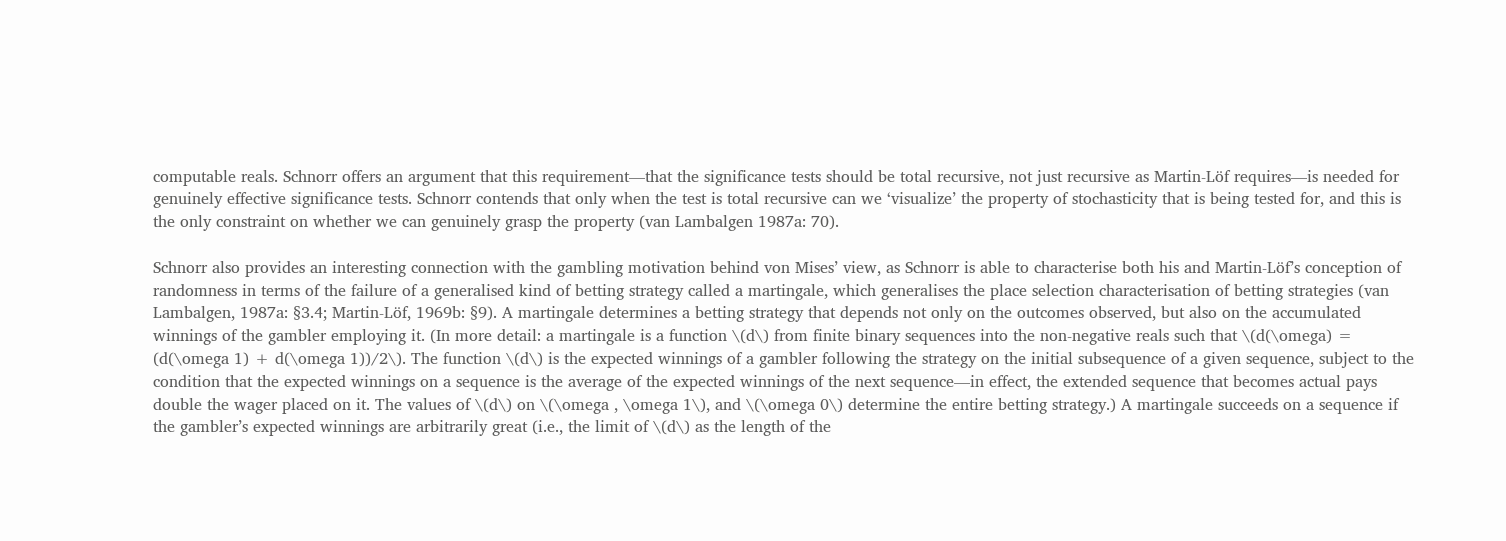computable reals. Schnorr offers an argument that this requirement—that the significance tests should be total recursive, not just recursive as Martin-Löf requires—is needed for genuinely effective significance tests. Schnorr contends that only when the test is total recursive can we ‘visualize’ the property of stochasticity that is being tested for, and this is the only constraint on whether we can genuinely grasp the property (van Lambalgen 1987a: 70).

Schnorr also provides an interesting connection with the gambling motivation behind von Mises’ view, as Schnorr is able to characterise both his and Martin-Löf’s conception of randomness in terms of the failure of a generalised kind of betting strategy called a martingale, which generalises the place selection characterisation of betting strategies (van Lambalgen, 1987a: §3.4; Martin-Löf, 1969b: §9). A martingale determines a betting strategy that depends not only on the outcomes observed, but also on the accumulated winnings of the gambler employing it. (In more detail: a martingale is a function \(d\) from finite binary sequences into the non-negative reals such that \(d(\omega) = (d(\omega 1) + d(\omega 1))/2\). The function \(d\) is the expected winnings of a gambler following the strategy on the initial subsequence of a given sequence, subject to the condition that the expected winnings on a sequence is the average of the expected winnings of the next sequence—in effect, the extended sequence that becomes actual pays double the wager placed on it. The values of \(d\) on \(\omega , \omega 1\), and \(\omega 0\) determine the entire betting strategy.) A martingale succeeds on a sequence if the gambler’s expected winnings are arbitrarily great (i.e., the limit of \(d\) as the length of the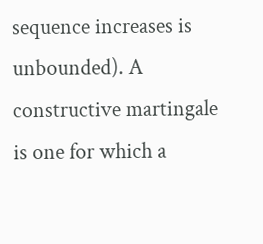sequence increases is unbounded). A constructive martingale is one for which a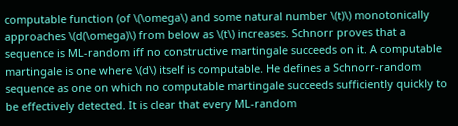computable function (of \(\omega\) and some natural number \(t)\) monotonically approaches \(d(\omega)\) from below as \(t\) increases. Schnorr proves that a sequence is ML-random iff no constructive martingale succeeds on it. A computable martingale is one where \(d\) itself is computable. He defines a Schnorr-random sequence as one on which no computable martingale succeeds sufficiently quickly to be effectively detected. It is clear that every ML-random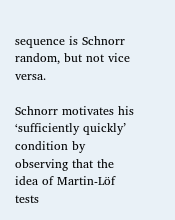sequence is Schnorr random, but not vice versa.

Schnorr motivates his ‘sufficiently quickly’ condition by observing that the idea of Martin-Löf tests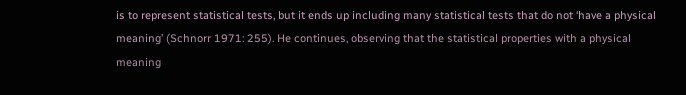is to represent statistical tests, but it ends up including many statistical tests that do not ‘have a physical meaning’ (Schnorr 1971: 255). He continues, observing that the statistical properties with a physical meaning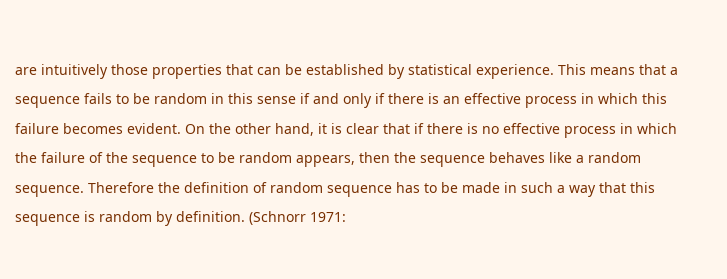are intuitively those properties that can be established by statistical experience. This means that a sequence fails to be random in this sense if and only if there is an effective process in which this failure becomes evident. On the other hand, it is clear that if there is no effective process in which the failure of the sequence to be random appears, then the sequence behaves like a random sequence. Therefore the definition of random sequence has to be made in such a way that this sequence is random by definition. (Schnorr 1971: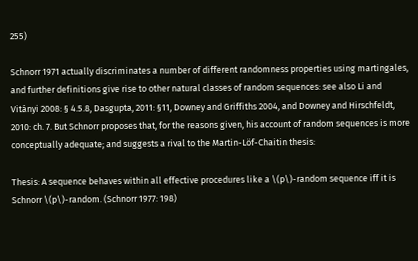255)

Schnorr 1971 actually discriminates a number of different randomness properties using martingales, and further definitions give rise to other natural classes of random sequences: see also Li and Vitányi 2008: § 4.5.8, Dasgupta, 2011: §11, Downey and Griffiths 2004, and Downey and Hirschfeldt, 2010: ch. 7. But Schnorr proposes that, for the reasons given, his account of random sequences is more conceptually adequate; and suggests a rival to the Martin-Löf-Chaitin thesis:

Thesis: A sequence behaves within all effective procedures like a \(p\)-random sequence iff it is Schnorr \(p\)-random. (Schnorr 1977: 198)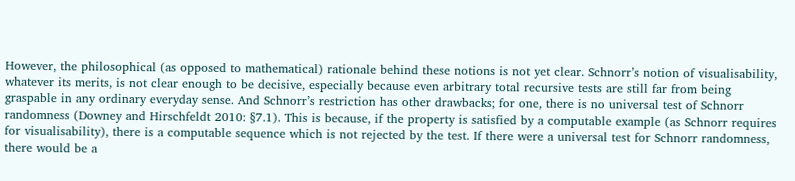However, the philosophical (as opposed to mathematical) rationale behind these notions is not yet clear. Schnorr’s notion of visualisability, whatever its merits, is not clear enough to be decisive, especially because even arbitrary total recursive tests are still far from being graspable in any ordinary everyday sense. And Schnorr’s restriction has other drawbacks; for one, there is no universal test of Schnorr randomness (Downey and Hirschfeldt 2010: §7.1). This is because, if the property is satisfied by a computable example (as Schnorr requires for visualisability), there is a computable sequence which is not rejected by the test. If there were a universal test for Schnorr randomness, there would be a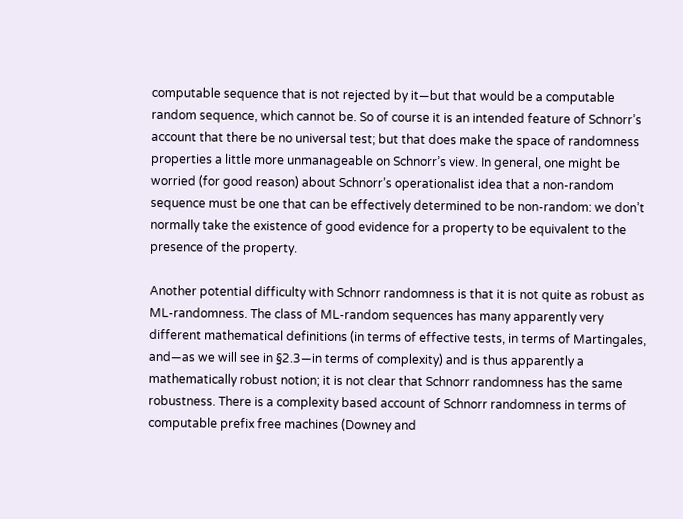computable sequence that is not rejected by it—but that would be a computable random sequence, which cannot be. So of course it is an intended feature of Schnorr’s account that there be no universal test; but that does make the space of randomness properties a little more unmanageable on Schnorr’s view. In general, one might be worried (for good reason) about Schnorr’s operationalist idea that a non-random sequence must be one that can be effectively determined to be non-random: we don’t normally take the existence of good evidence for a property to be equivalent to the presence of the property.

Another potential difficulty with Schnorr randomness is that it is not quite as robust as ML-randomness. The class of ML-random sequences has many apparently very different mathematical definitions (in terms of effective tests, in terms of Martingales, and—as we will see in §2.3—in terms of complexity) and is thus apparently a mathematically robust notion; it is not clear that Schnorr randomness has the same robustness. There is a complexity based account of Schnorr randomness in terms of computable prefix free machines (Downey and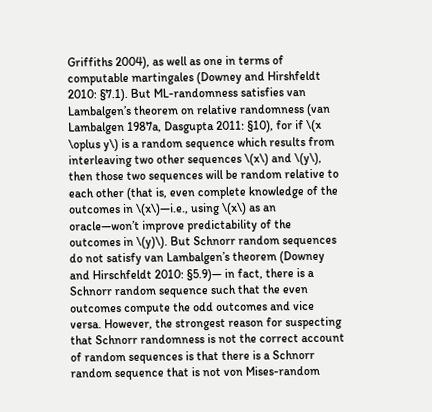Griffiths 2004), as well as one in terms of computable martingales (Downey and Hirshfeldt 2010: §7.1). But ML-randomness satisfies van Lambalgen’s theorem on relative randomness (van Lambalgen 1987a, Dasgupta 2011: §10), for if \(x \oplus y\) is a random sequence which results from interleaving two other sequences \(x\) and \(y\), then those two sequences will be random relative to each other (that is, even complete knowledge of the outcomes in \(x\)—i.e., using \(x\) as an oracle—won’t improve predictability of the outcomes in \(y)\). But Schnorr random sequences do not satisfy van Lambalgen’s theorem (Downey and Hirschfeldt 2010: §5.9)— in fact, there is a Schnorr random sequence such that the even outcomes compute the odd outcomes and vice versa. However, the strongest reason for suspecting that Schnorr randomness is not the correct account of random sequences is that there is a Schnorr random sequence that is not von Mises-random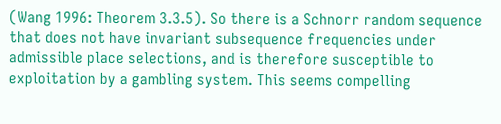(Wang 1996: Theorem 3.3.5). So there is a Schnorr random sequence that does not have invariant subsequence frequencies under admissible place selections, and is therefore susceptible to exploitation by a gambling system. This seems compelling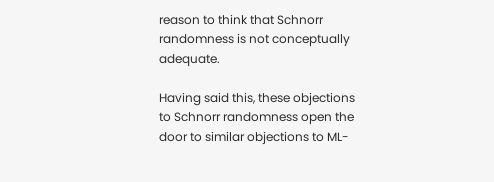reason to think that Schnorr randomness is not conceptually adequate.

Having said this, these objections to Schnorr randomness open the door to similar objections to ML-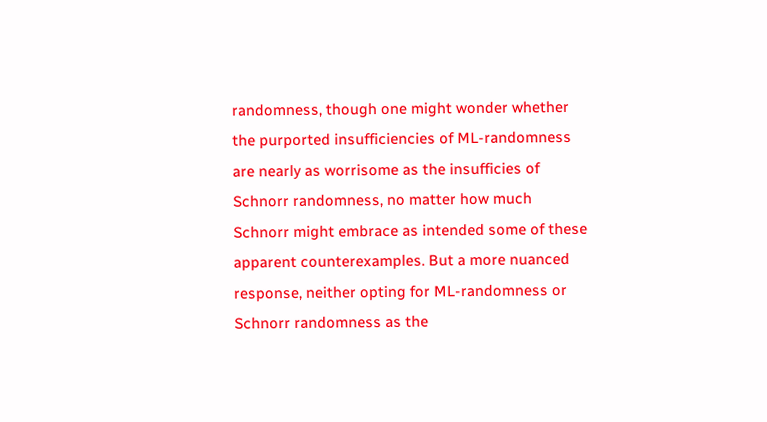randomness, though one might wonder whether the purported insufficiencies of ML-randomness are nearly as worrisome as the insufficies of Schnorr randomness, no matter how much Schnorr might embrace as intended some of these apparent counterexamples. But a more nuanced response, neither opting for ML-randomness or Schnorr randomness as the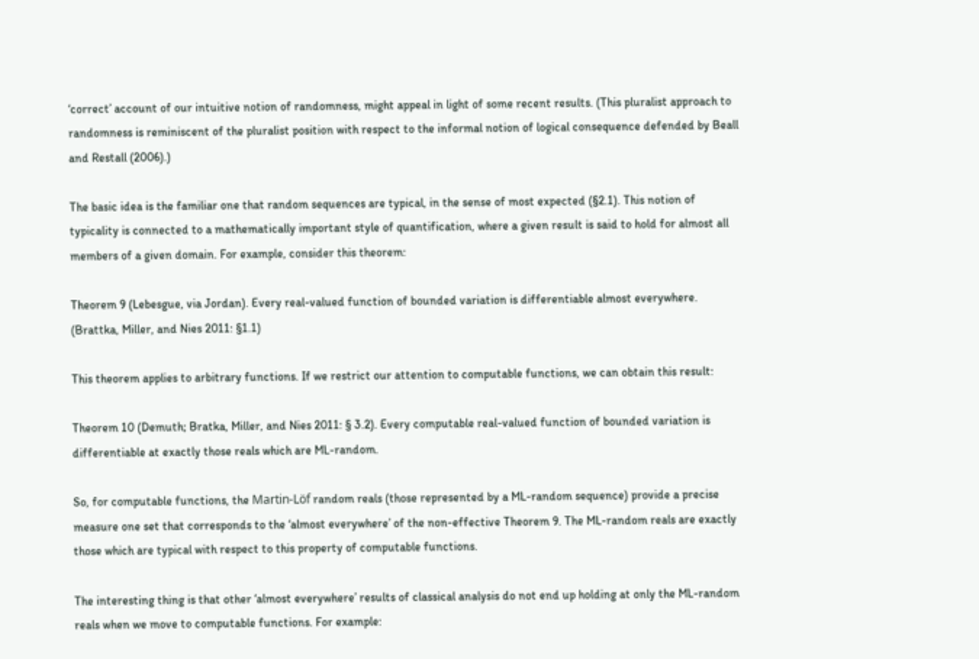‘correct’ account of our intuitive notion of randomness, might appeal in light of some recent results. (This pluralist approach to randomness is reminiscent of the pluralist position with respect to the informal notion of logical consequence defended by Beall and Restall (2006).)

The basic idea is the familiar one that random sequences are typical, in the sense of most expected (§2.1). This notion of typicality is connected to a mathematically important style of quantification, where a given result is said to hold for almost all members of a given domain. For example, consider this theorem:

Theorem 9 (Lebesgue, via Jordan). Every real-valued function of bounded variation is differentiable almost everywhere. (Brattka, Miller, and Nies 2011: §1.1)

This theorem applies to arbitrary functions. If we restrict our attention to computable functions, we can obtain this result:

Theorem 10 (Demuth; Bratka, Miller, and Nies 2011: § 3.2). Every computable real-valued function of bounded variation is differentiable at exactly those reals which are ML-random.

So, for computable functions, the Martin-Löf random reals (those represented by a ML-random sequence) provide a precise measure one set that corresponds to the ‘almost everywhere’ of the non-effective Theorem 9. The ML-random reals are exactly those which are typical with respect to this property of computable functions.

The interesting thing is that other ‘almost everywhere’ results of classical analysis do not end up holding at only the ML-random reals when we move to computable functions. For example: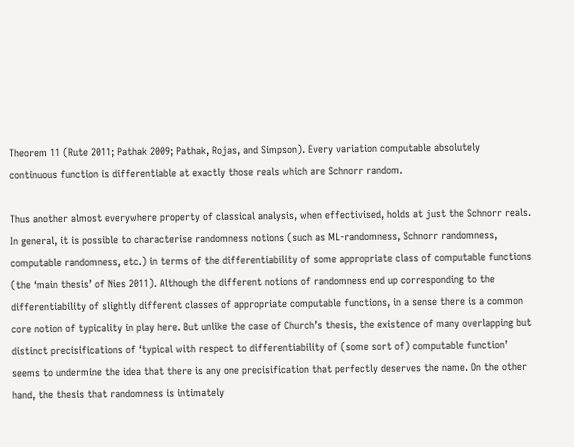Theorem 11 (Rute 2011; Pathak 2009; Pathak, Rojas, and Simpson). Every variation computable absolutely continuous function is differentiable at exactly those reals which are Schnorr random.

Thus another almost everywhere property of classical analysis, when effectivised, holds at just the Schnorr reals. In general, it is possible to characterise randomness notions (such as ML-randomness, Schnorr randomness, computable randomness, etc.) in terms of the differentiability of some appropriate class of computable functions (the ‘main thesis’ of Nies 2011). Although the different notions of randomness end up corresponding to the differentiability of slightly different classes of appropriate computable functions, in a sense there is a common core notion of typicality in play here. But unlike the case of Church’s thesis, the existence of many overlapping but distinct precisifications of ‘typical with respect to differentiability of (some sort of) computable function’ seems to undermine the idea that there is any one precisification that perfectly deserves the name. On the other hand, the thesis that randomness is intimately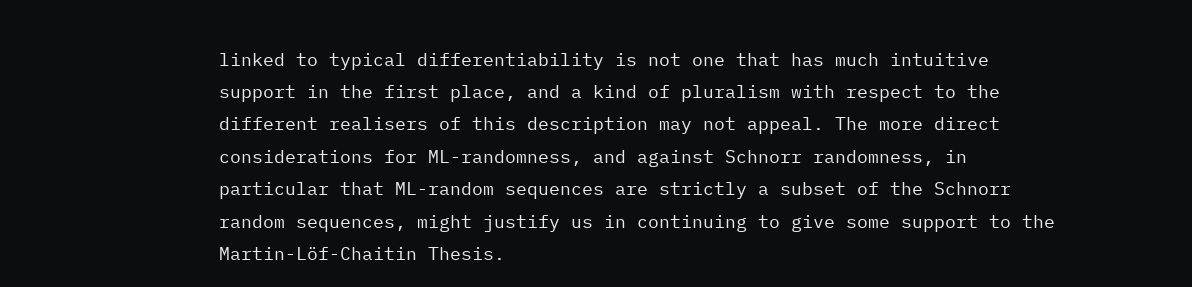linked to typical differentiability is not one that has much intuitive support in the first place, and a kind of pluralism with respect to the different realisers of this description may not appeal. The more direct considerations for ML-randomness, and against Schnorr randomness, in particular that ML-random sequences are strictly a subset of the Schnorr random sequences, might justify us in continuing to give some support to the Martin-Löf-Chaitin Thesis.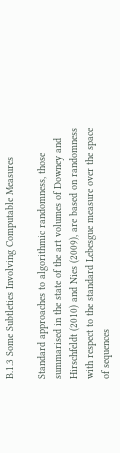B.1.3 Some Subtleties Involving Computable Measures

Standard approaches to algorithmic randomness, those summarised in the state of the art volumes of Downey and Hirschfeldt (2010) and Nies (2009), are based on randomness with respect to the standard Lebesgue measure over the space of sequences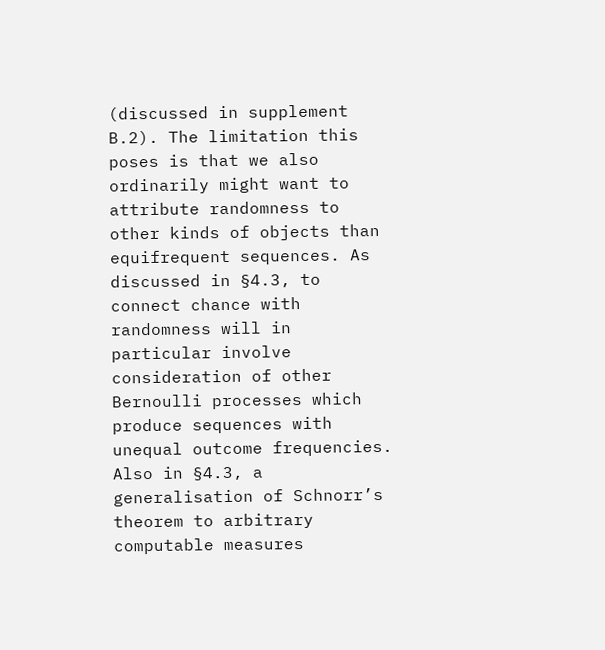(discussed in supplement B.2). The limitation this poses is that we also ordinarily might want to attribute randomness to other kinds of objects than equifrequent sequences. As discussed in §4.3, to connect chance with randomness will in particular involve consideration of other Bernoulli processes which produce sequences with unequal outcome frequencies. Also in §4.3, a generalisation of Schnorr’s theorem to arbitrary computable measures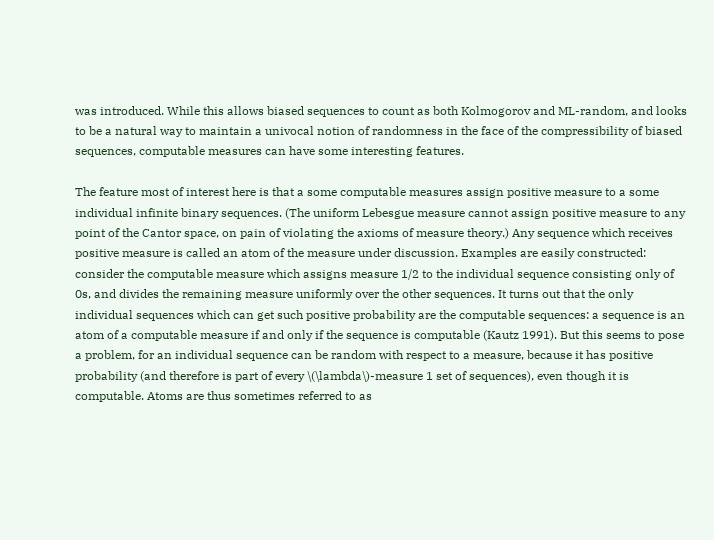was introduced. While this allows biased sequences to count as both Kolmogorov and ML-random, and looks to be a natural way to maintain a univocal notion of randomness in the face of the compressibility of biased sequences, computable measures can have some interesting features.

The feature most of interest here is that a some computable measures assign positive measure to a some individual infinite binary sequences. (The uniform Lebesgue measure cannot assign positive measure to any point of the Cantor space, on pain of violating the axioms of measure theory.) Any sequence which receives positive measure is called an atom of the measure under discussion. Examples are easily constructed: consider the computable measure which assigns measure 1/2 to the individual sequence consisting only of 0s, and divides the remaining measure uniformly over the other sequences. It turns out that the only individual sequences which can get such positive probability are the computable sequences: a sequence is an atom of a computable measure if and only if the sequence is computable (Kautz 1991). But this seems to pose a problem, for an individual sequence can be random with respect to a measure, because it has positive probability (and therefore is part of every \(\lambda\)-measure 1 set of sequences), even though it is computable. Atoms are thus sometimes referred to as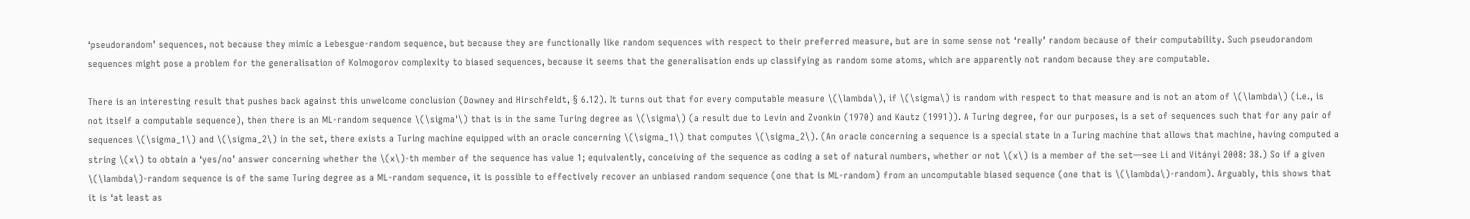‘pseudorandom’ sequences, not because they mimic a Lebesgue-random sequence, but because they are functionally like random sequences with respect to their preferred measure, but are in some sense not ‘really’ random because of their computability. Such pseudorandom sequences might pose a problem for the generalisation of Kolmogorov complexity to biased sequences, because it seems that the generalisation ends up classifying as random some atoms, which are apparently not random because they are computable.

There is an interesting result that pushes back against this unwelcome conclusion (Downey and Hirschfeldt, § 6.12). It turns out that for every computable measure \(\lambda\), if \(\sigma\) is random with respect to that measure and is not an atom of \(\lambda\) (i.e., is not itself a computable sequence), then there is an ML-random sequence \(\sigma'\) that is in the same Turing degree as \(\sigma\) (a result due to Levin and Zvonkin (1970) and Kautz (1991)). A Turing degree, for our purposes, is a set of sequences such that for any pair of sequences \(\sigma_1\) and \(\sigma_2\) in the set, there exists a Turing machine equipped with an oracle concerning \(\sigma_1\) that computes \(\sigma_2\). (An oracle concerning a sequence is a special state in a Turing machine that allows that machine, having computed a string \(x\) to obtain a ‘yes/no’ answer concerning whether the \(x\)-th member of the sequence has value 1; equivalently, conceiving of the sequence as coding a set of natural numbers, whether or not \(x\) is a member of the set—see Li and Vitányi 2008: 38.) So if a given \(\lambda\)-random sequence is of the same Turing degree as a ML-random sequence, it is possible to effectively recover an unbiased random sequence (one that is ML-random) from an uncomputable biased sequence (one that is \(\lambda\)-random). Arguably, this shows that it is ‘at least as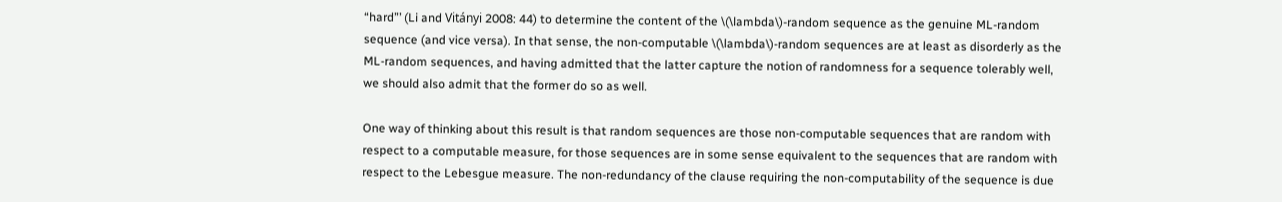“hard”’ (Li and Vitányi 2008: 44) to determine the content of the \(\lambda\)-random sequence as the genuine ML-random sequence (and vice versa). In that sense, the non-computable \(\lambda\)-random sequences are at least as disorderly as the ML-random sequences, and having admitted that the latter capture the notion of randomness for a sequence tolerably well, we should also admit that the former do so as well.

One way of thinking about this result is that random sequences are those non-computable sequences that are random with respect to a computable measure, for those sequences are in some sense equivalent to the sequences that are random with respect to the Lebesgue measure. The non-redundancy of the clause requiring the non-computability of the sequence is due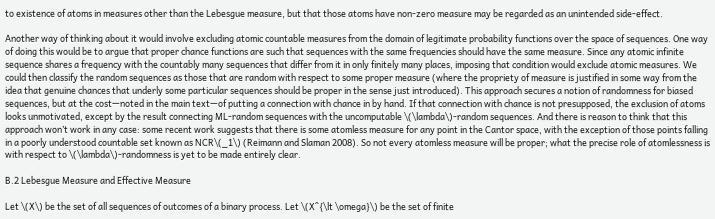to existence of atoms in measures other than the Lebesgue measure, but that those atoms have non-zero measure may be regarded as an unintended side-effect.

Another way of thinking about it would involve excluding atomic countable measures from the domain of legitimate probability functions over the space of sequences. One way of doing this would be to argue that proper chance functions are such that sequences with the same frequencies should have the same measure. Since any atomic infinite sequence shares a frequency with the countably many sequences that differ from it in only finitely many places, imposing that condition would exclude atomic measures. We could then classify the random sequences as those that are random with respect to some proper measure (where the propriety of measure is justified in some way from the idea that genuine chances that underly some particular sequences should be proper in the sense just introduced). This approach secures a notion of randomness for biased sequences, but at the cost—noted in the main text—of putting a connection with chance in by hand. If that connection with chance is not presupposed, the exclusion of atoms looks unmotivated, except by the result connecting ML-random sequences with the uncomputable \(\lambda\)-random sequences. And there is reason to think that this approach won’t work in any case: some recent work suggests that there is some atomless measure for any point in the Cantor space, with the exception of those points falling in a poorly understood countable set known as NCR\(_1\) (Reimann and Slaman 2008). So not every atomless measure will be proper; what the precise role of atomlessness is with respect to \(\lambda\)-randomness is yet to be made entirely clear.

B.2 Lebesgue Measure and Effective Measure

Let \(X\) be the set of all sequences of outcomes of a binary process. Let \(X^{\lt \omega}\) be the set of finite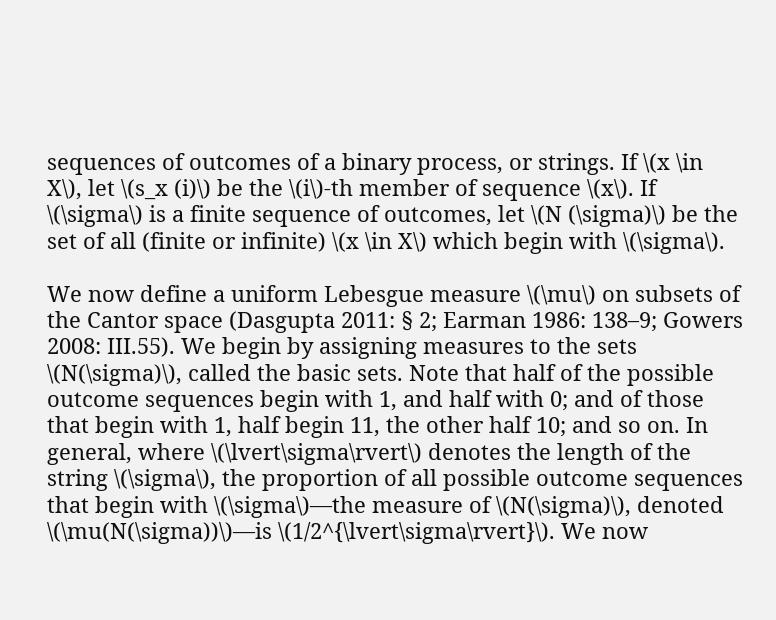sequences of outcomes of a binary process, or strings. If \(x \in X\), let \(s_x (i)\) be the \(i\)-th member of sequence \(x\). If \(\sigma\) is a finite sequence of outcomes, let \(N (\sigma)\) be the set of all (finite or infinite) \(x \in X\) which begin with \(\sigma\).

We now define a uniform Lebesgue measure \(\mu\) on subsets of the Cantor space (Dasgupta 2011: § 2; Earman 1986: 138–9; Gowers 2008: III.55). We begin by assigning measures to the sets \(N(\sigma)\), called the basic sets. Note that half of the possible outcome sequences begin with 1, and half with 0; and of those that begin with 1, half begin 11, the other half 10; and so on. In general, where \(\lvert\sigma\rvert\) denotes the length of the string \(\sigma\), the proportion of all possible outcome sequences that begin with \(\sigma\)—the measure of \(N(\sigma)\), denoted \(\mu(N(\sigma))\)—is \(1/2^{\lvert\sigma\rvert}\). We now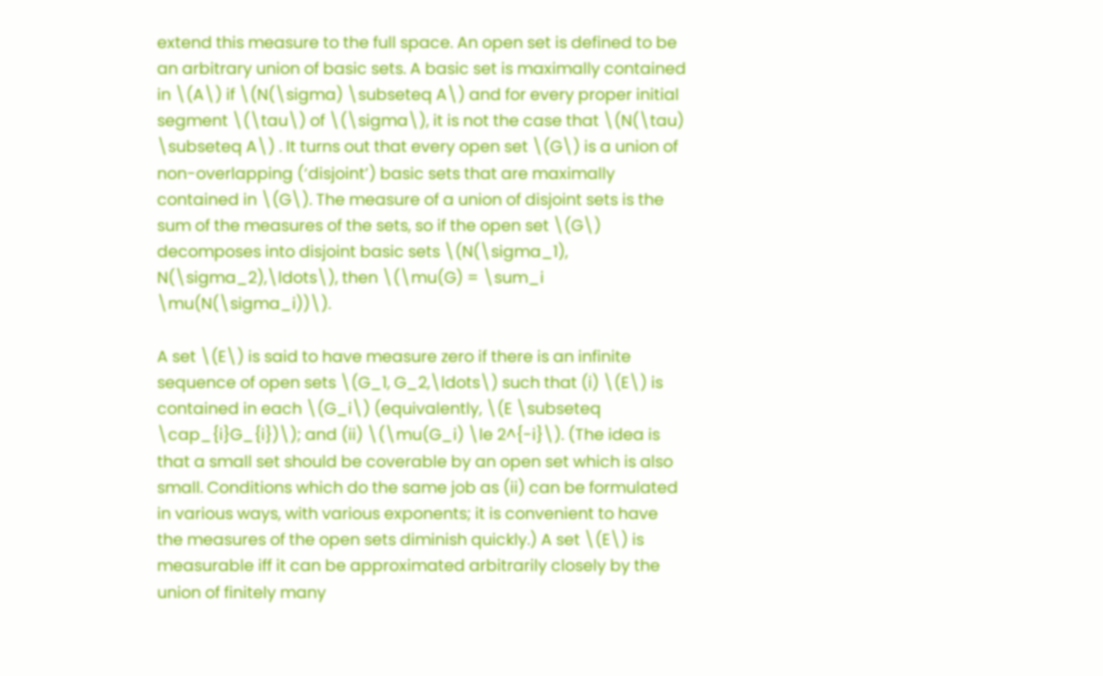extend this measure to the full space. An open set is defined to be an arbitrary union of basic sets. A basic set is maximally contained in \(A\) if \(N(\sigma) \subseteq A\) and for every proper initial segment \(\tau\) of \(\sigma\), it is not the case that \(N(\tau) \subseteq A\) . It turns out that every open set \(G\) is a union of non-overlapping (‘disjoint’) basic sets that are maximally contained in \(G\). The measure of a union of disjoint sets is the sum of the measures of the sets, so if the open set \(G\) decomposes into disjoint basic sets \(N(\sigma_1), N(\sigma_2),\ldots\), then \(\mu(G) = \sum_i \mu(N(\sigma_i))\).

A set \(E\) is said to have measure zero if there is an infinite sequence of open sets \(G_1, G_2,\ldots\) such that (i) \(E\) is contained in each \(G_i\) (equivalently, \(E \subseteq \cap_{i}G_{i})\); and (ii) \(\mu(G_i) \le 2^{-i}\). (The idea is that a small set should be coverable by an open set which is also small. Conditions which do the same job as (ii) can be formulated in various ways, with various exponents; it is convenient to have the measures of the open sets diminish quickly.) A set \(E\) is measurable iff it can be approximated arbitrarily closely by the union of finitely many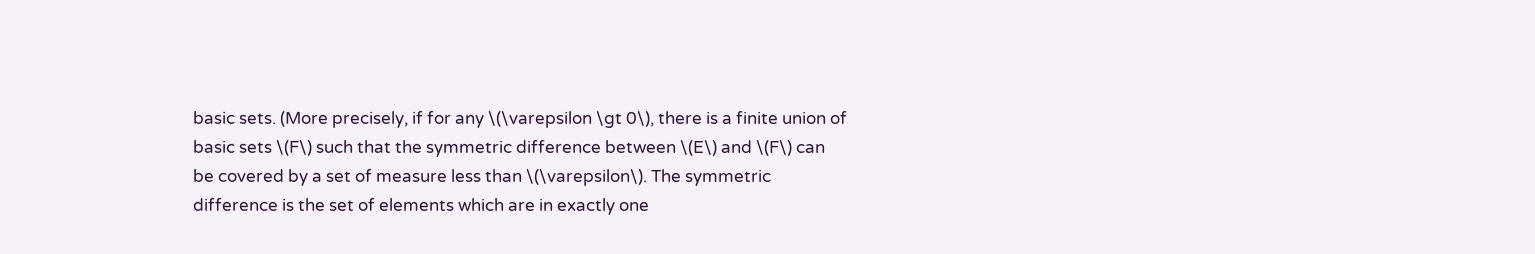basic sets. (More precisely, if for any \(\varepsilon \gt 0\), there is a finite union of basic sets \(F\) such that the symmetric difference between \(E\) and \(F\) can be covered by a set of measure less than \(\varepsilon\). The symmetric difference is the set of elements which are in exactly one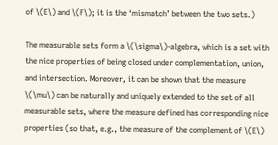of \(E\) and \(F\); it is the ‘mismatch’ between the two sets.)

The measurable sets form a \(\sigma\)-algebra, which is a set with the nice properties of being closed under complementation, union, and intersection. Moreover, it can be shown that the measure \(\mu\) can be naturally and uniquely extended to the set of all measurable sets, where the measure defined has corresponding nice properties (so that, e.g., the measure of the complement of \(E\)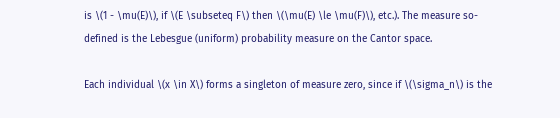is \(1 - \mu(E)\), if \(E \subseteq F\) then \(\mu(E) \le \mu(F)\), etc.). The measure so-defined is the Lebesgue (uniform) probability measure on the Cantor space.

Each individual \(x \in X\) forms a singleton of measure zero, since if \(\sigma_n\) is the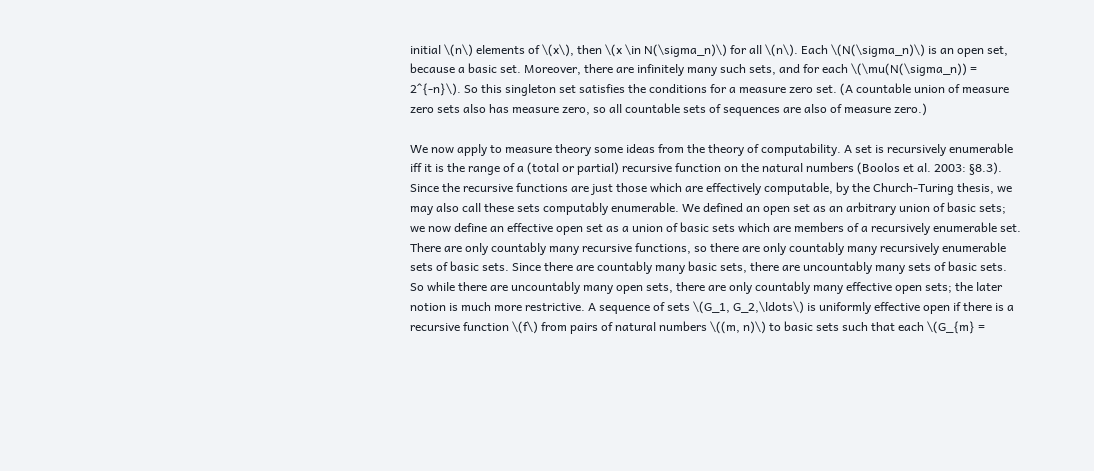initial \(n\) elements of \(x\), then \(x \in N(\sigma_n)\) for all \(n\). Each \(N(\sigma_n)\) is an open set, because a basic set. Moreover, there are infinitely many such sets, and for each \(\mu(N(\sigma_n)) = 2^{-n}\). So this singleton set satisfies the conditions for a measure zero set. (A countable union of measure zero sets also has measure zero, so all countable sets of sequences are also of measure zero.)

We now apply to measure theory some ideas from the theory of computability. A set is recursively enumerable iff it is the range of a (total or partial) recursive function on the natural numbers (Boolos et al. 2003: §8.3). Since the recursive functions are just those which are effectively computable, by the Church-Turing thesis, we may also call these sets computably enumerable. We defined an open set as an arbitrary union of basic sets; we now define an effective open set as a union of basic sets which are members of a recursively enumerable set. There are only countably many recursive functions, so there are only countably many recursively enumerable sets of basic sets. Since there are countably many basic sets, there are uncountably many sets of basic sets. So while there are uncountably many open sets, there are only countably many effective open sets; the later notion is much more restrictive. A sequence of sets \(G_1, G_2,\ldots\) is uniformly effective open if there is a recursive function \(f\) from pairs of natural numbers \((m, n)\) to basic sets such that each \(G_{m} =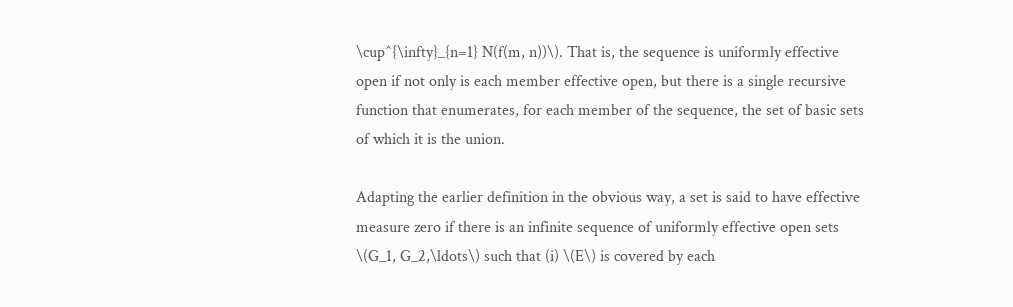\cup^{\infty}_{n=1} N(f(m, n))\). That is, the sequence is uniformly effective open if not only is each member effective open, but there is a single recursive function that enumerates, for each member of the sequence, the set of basic sets of which it is the union.

Adapting the earlier definition in the obvious way, a set is said to have effective measure zero if there is an infinite sequence of uniformly effective open sets \(G_1, G_2,\ldots\) such that (i) \(E\) is covered by each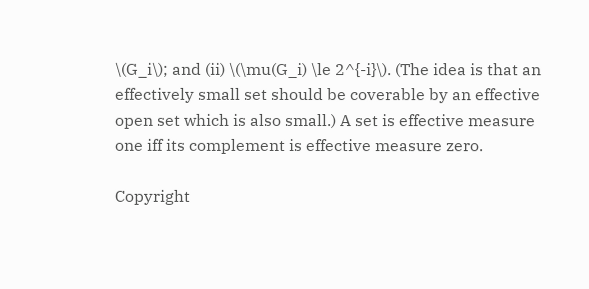\(G_i\); and (ii) \(\mu(G_i) \le 2^{-i}\). (The idea is that an effectively small set should be coverable by an effective open set which is also small.) A set is effective measure one iff its complement is effective measure zero.

Copyright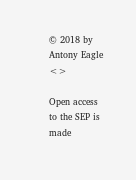© 2018 by
Antony Eagle <>

Open access to the SEP is made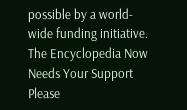possible by a world-wide funding initiative.
The Encyclopedia Now Needs Your Support
Please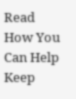Read How You Can Help Keep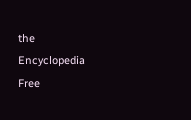the Encyclopedia Free